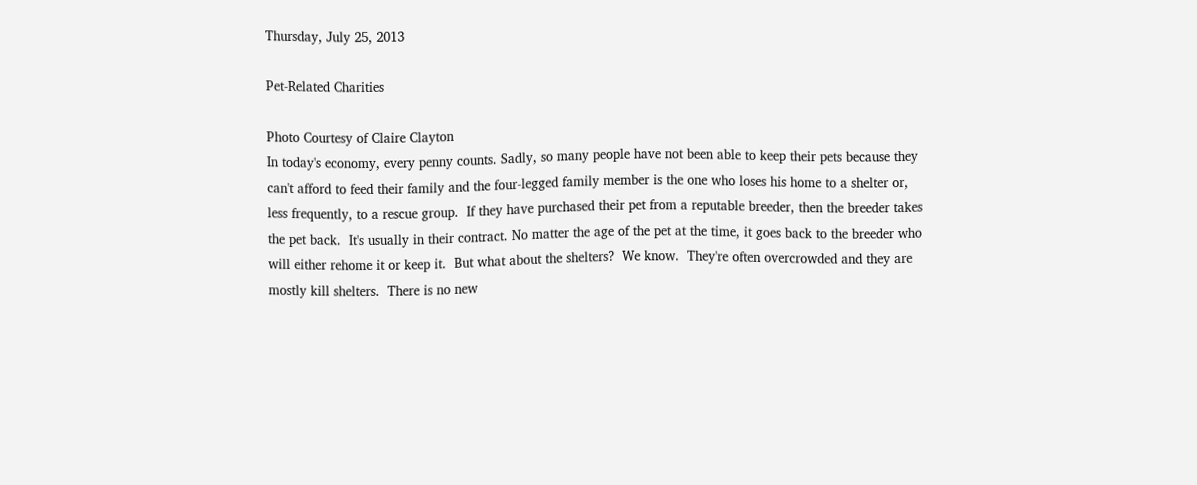Thursday, July 25, 2013

Pet-Related Charities

Photo Courtesy of Claire Clayton
In today's economy, every penny counts. Sadly, so many people have not been able to keep their pets because they can't afford to feed their family and the four-legged family member is the one who loses his home to a shelter or, less frequently, to a rescue group.  If they have purchased their pet from a reputable breeder, then the breeder takes the pet back.  It's usually in their contract. No matter the age of the pet at the time, it goes back to the breeder who will either rehome it or keep it.  But what about the shelters?  We know.  They're often overcrowded and they are mostly kill shelters.  There is no new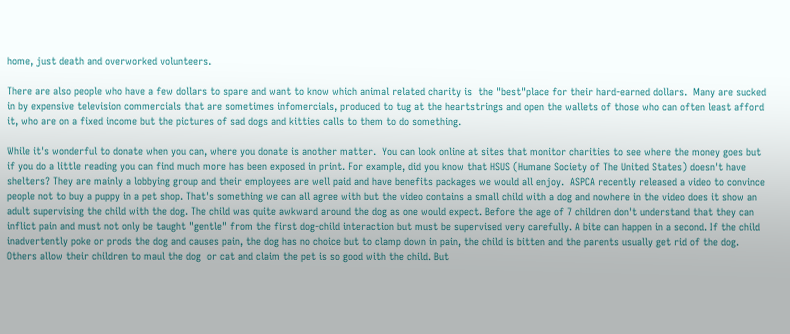home, just death and overworked volunteers.

There are also people who have a few dollars to spare and want to know which animal related charity is  the "best"place for their hard-earned dollars.  Many are sucked in by expensive television commercials that are sometimes infomercials, produced to tug at the heartstrings and open the wallets of those who can often least afford it, who are on a fixed income but the pictures of sad dogs and kitties calls to them to do something.

While it's wonderful to donate when you can, where you donate is another matter.  You can look online at sites that monitor charities to see where the money goes but if you do a little reading you can find much more has been exposed in print. For example, did you know that HSUS (Humane Society of The United States) doesn't have shelters? They are mainly a lobbying group and their employees are well paid and have benefits packages we would all enjoy.  ASPCA recently released a video to convince people not to buy a puppy in a pet shop. That's something we can all agree with but the video contains a small child with a dog and nowhere in the video does it show an adult supervising the child with the dog. The child was quite awkward around the dog as one would expect. Before the age of 7 children don't understand that they can inflict pain and must not only be taught "gentle" from the first dog-child interaction but must be supervised very carefully. A bite can happen in a second. If the child inadvertently poke or prods the dog and causes pain, the dog has no choice but to clamp down in pain, the child is bitten and the parents usually get rid of the dog. Others allow their children to maul the dog  or cat and claim the pet is so good with the child. But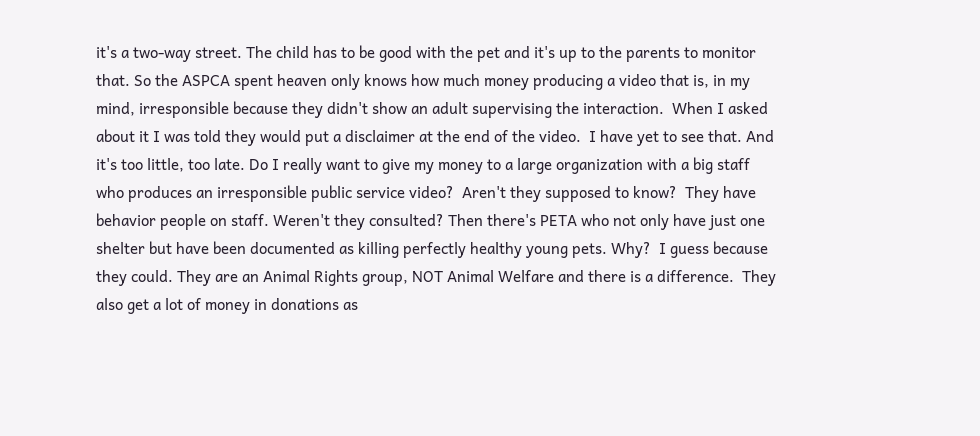it's a two-way street. The child has to be good with the pet and it's up to the parents to monitor that. So the ASPCA spent heaven only knows how much money producing a video that is, in my mind, irresponsible because they didn't show an adult supervising the interaction.  When I asked about it I was told they would put a disclaimer at the end of the video.  I have yet to see that. And it's too little, too late. Do I really want to give my money to a large organization with a big staff who produces an irresponsible public service video?  Aren't they supposed to know?  They have behavior people on staff. Weren't they consulted? Then there's PETA who not only have just one shelter but have been documented as killing perfectly healthy young pets. Why?  I guess because they could. They are an Animal Rights group, NOT Animal Welfare and there is a difference.  They also get a lot of money in donations as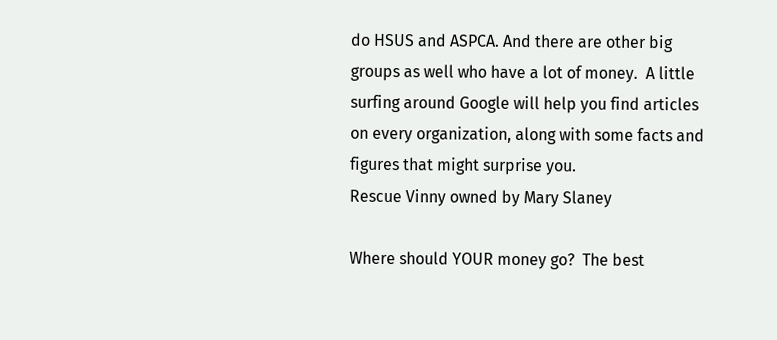do HSUS and ASPCA. And there are other big groups as well who have a lot of money.  A little surfing around Google will help you find articles on every organization, along with some facts and figures that might surprise you.
Rescue Vinny owned by Mary Slaney

Where should YOUR money go?  The best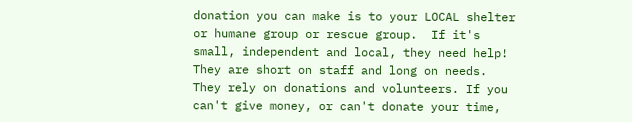donation you can make is to your LOCAL shelter or humane group or rescue group.  If it's small, independent and local, they need help!  They are short on staff and long on needs.  They rely on donations and volunteers. If you can't give money, or can't donate your time,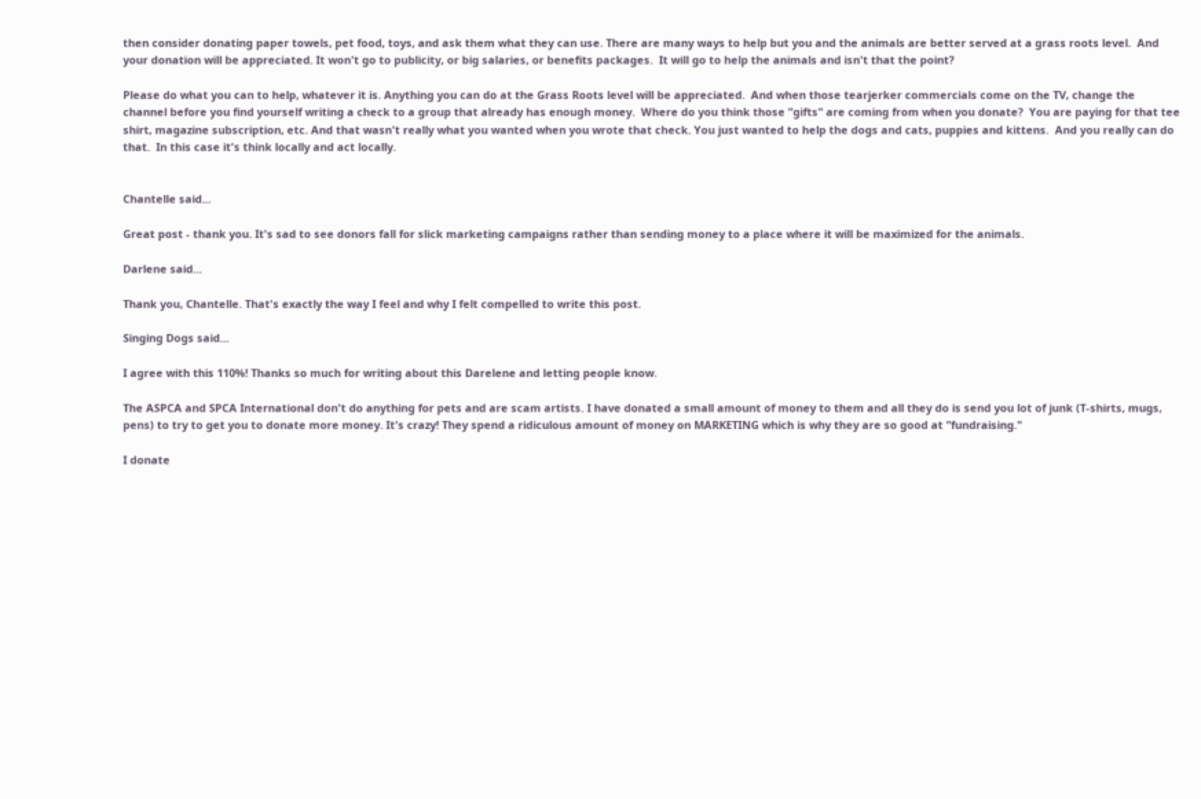then consider donating paper towels, pet food, toys, and ask them what they can use. There are many ways to help but you and the animals are better served at a grass roots level.  And your donation will be appreciated. It won't go to publicity, or big salaries, or benefits packages.  It will go to help the animals and isn't that the point?

Please do what you can to help, whatever it is. Anything you can do at the Grass Roots level will be appreciated.  And when those tearjerker commercials come on the TV, change the channel before you find yourself writing a check to a group that already has enough money.  Where do you think those "gifts" are coming from when you donate?  You are paying for that tee shirt, magazine subscription, etc. And that wasn't really what you wanted when you wrote that check. You just wanted to help the dogs and cats, puppies and kittens.  And you really can do that.  In this case it's think locally and act locally.


Chantelle said...

Great post - thank you. It's sad to see donors fall for slick marketing campaigns rather than sending money to a place where it will be maximized for the animals.

Darlene said...

Thank you, Chantelle. That's exactly the way I feel and why I felt compelled to write this post.

Singing Dogs said...

I agree with this 110%! Thanks so much for writing about this Darelene and letting people know.

The ASPCA and SPCA International don't do anything for pets and are scam artists. I have donated a small amount of money to them and all they do is send you lot of junk (T-shirts, mugs, pens) to try to get you to donate more money. It's crazy! They spend a ridiculous amount of money on MARKETING which is why they are so good at "fundraising."

I donate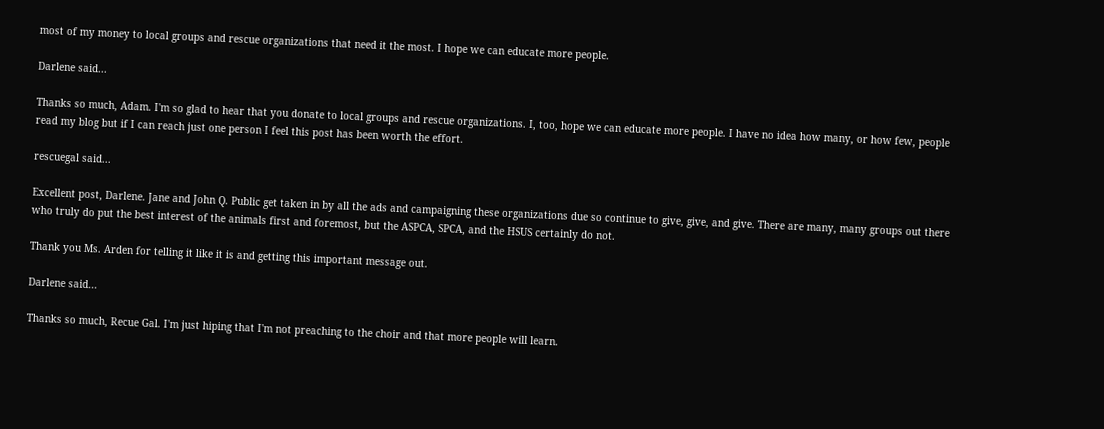most of my money to local groups and rescue organizations that need it the most. I hope we can educate more people.

Darlene said...

Thanks so much, Adam. I'm so glad to hear that you donate to local groups and rescue organizations. I, too, hope we can educate more people. I have no idea how many, or how few, people read my blog but if I can reach just one person I feel this post has been worth the effort.

rescuegal said...

Excellent post, Darlene. Jane and John Q. Public get taken in by all the ads and campaigning these organizations due so continue to give, give, and give. There are many, many groups out there who truly do put the best interest of the animals first and foremost, but the ASPCA, SPCA, and the HSUS certainly do not.

Thank you Ms. Arden for telling it like it is and getting this important message out.

Darlene said...

Thanks so much, Recue Gal. I'm just hiping that I'm not preaching to the choir and that more people will learn.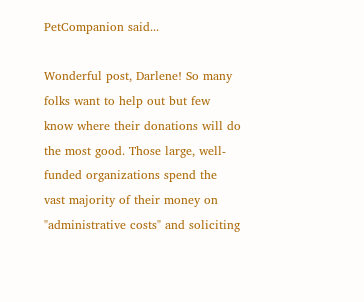PetCompanion said...

Wonderful post, Darlene! So many folks want to help out but few know where their donations will do the most good. Those large, well-funded organizations spend the vast majority of their money on "administrative costs" and soliciting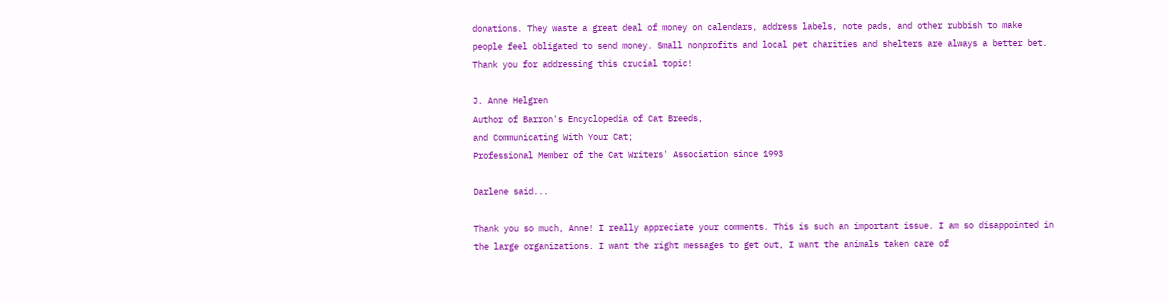donations. They waste a great deal of money on calendars, address labels, note pads, and other rubbish to make people feel obligated to send money. Small nonprofits and local pet charities and shelters are always a better bet. Thank you for addressing this crucial topic!

J. Anne Helgren
Author of Barron's Encyclopedia of Cat Breeds,
and Communicating With Your Cat;
Professional Member of the Cat Writers' Association since 1993

Darlene said...

Thank you so much, Anne! I really appreciate your comments. This is such an important issue. I am so disappointed in the large organizations. I want the right messages to get out, I want the animals taken care of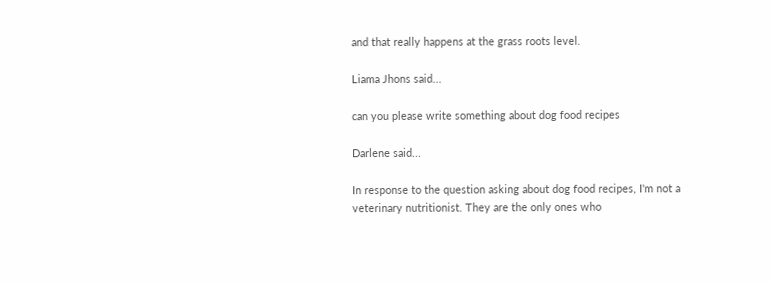and that really happens at the grass roots level.

Liama Jhons said...

can you please write something about dog food recipes

Darlene said...

In response to the question asking about dog food recipes, I'm not a veterinary nutritionist. They are the only ones who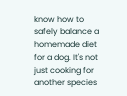know how to safely balance a homemade diet for a dog. It's not just cooking for another species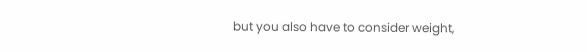but you also have to consider weight,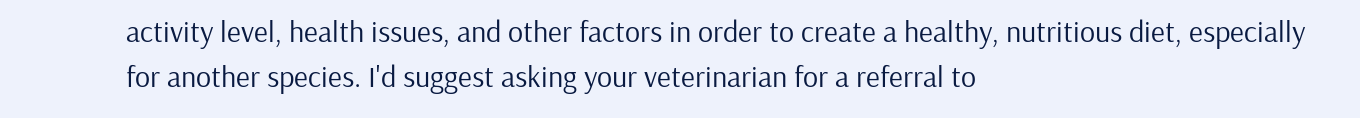activity level, health issues, and other factors in order to create a healthy, nutritious diet, especially for another species. I'd suggest asking your veterinarian for a referral to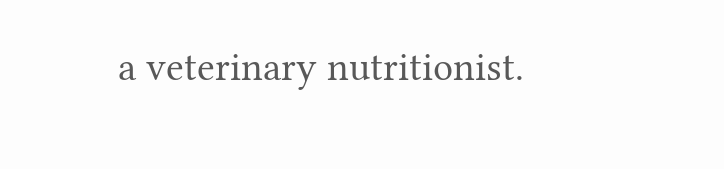a veterinary nutritionist.